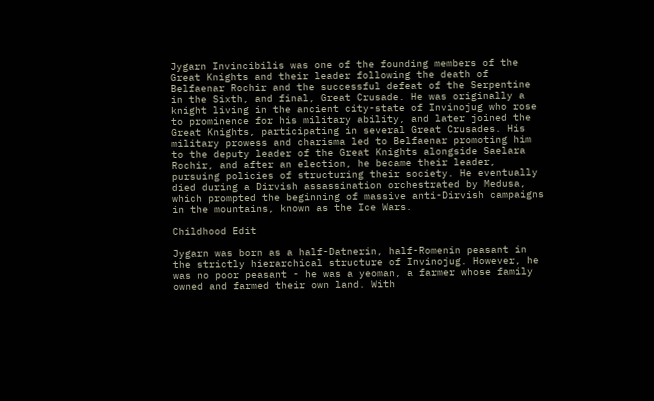Jygarn Invincibilis was one of the founding members of the Great Knights and their leader following the death of Belfaenar Rochir and the successful defeat of the Serpentine in the Sixth, and final, Great Crusade. He was originally a knight living in the ancient city-state of Invinojug who rose to prominence for his military ability, and later joined the Great Knights, participating in several Great Crusades. His military prowess and charisma led to Belfaenar promoting him to the deputy leader of the Great Knights alongside Saelara Rochir, and after an election, he became their leader, pursuing policies of structuring their society. He eventually died during a Dirvish assassination orchestrated by Medusa, which prompted the beginning of massive anti-Dirvish campaigns in the mountains, known as the Ice Wars.

Childhood Edit

Jygarn was born as a half-Datnerin, half-Romenin peasant in the strictly hierarchical structure of Invinojug. However, he was no poor peasant - he was a yeoman, a farmer whose family owned and farmed their own land. With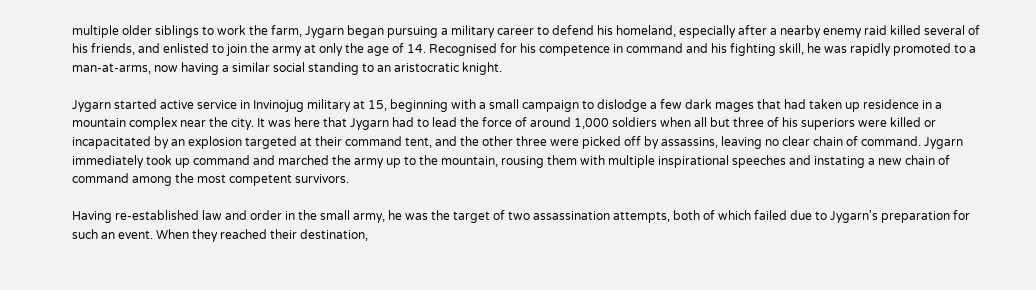multiple older siblings to work the farm, Jygarn began pursuing a military career to defend his homeland, especially after a nearby enemy raid killed several of his friends, and enlisted to join the army at only the age of 14. Recognised for his competence in command and his fighting skill, he was rapidly promoted to a man-at-arms, now having a similar social standing to an aristocratic knight.

Jygarn started active service in Invinojug military at 15, beginning with a small campaign to dislodge a few dark mages that had taken up residence in a mountain complex near the city. It was here that Jygarn had to lead the force of around 1,000 soldiers when all but three of his superiors were killed or incapacitated by an explosion targeted at their command tent, and the other three were picked off by assassins, leaving no clear chain of command. Jygarn immediately took up command and marched the army up to the mountain, rousing them with multiple inspirational speeches and instating a new chain of command among the most competent survivors.

Having re-established law and order in the small army, he was the target of two assassination attempts, both of which failed due to Jygarn's preparation for such an event. When they reached their destination,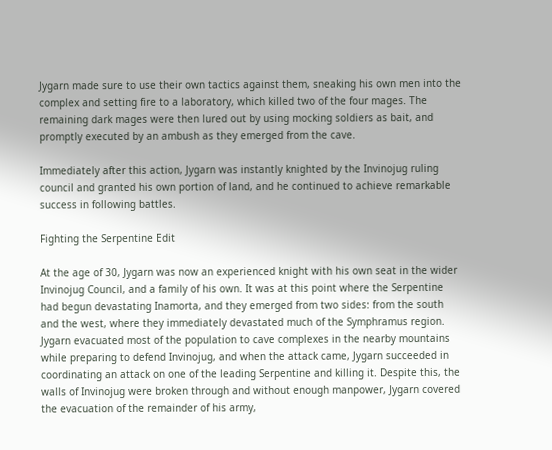Jygarn made sure to use their own tactics against them, sneaking his own men into the complex and setting fire to a laboratory, which killed two of the four mages. The remaining dark mages were then lured out by using mocking soldiers as bait, and promptly executed by an ambush as they emerged from the cave.

Immediately after this action, Jygarn was instantly knighted by the Invinojug ruling council and granted his own portion of land, and he continued to achieve remarkable success in following battles.

Fighting the Serpentine Edit

At the age of 30, Jygarn was now an experienced knight with his own seat in the wider Invinojug Council, and a family of his own. It was at this point where the Serpentine had begun devastating Inamorta, and they emerged from two sides: from the south and the west, where they immediately devastated much of the Symphramus region. Jygarn evacuated most of the population to cave complexes in the nearby mountains while preparing to defend Invinojug, and when the attack came, Jygarn succeeded in coordinating an attack on one of the leading Serpentine and killing it. Despite this, the walls of Invinojug were broken through and without enough manpower, Jygarn covered the evacuation of the remainder of his army,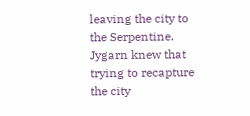leaving the city to the Serpentine. Jygarn knew that trying to recapture the city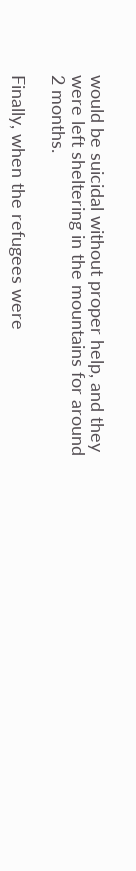would be suicidal without proper help, and they were left sheltering in the mountains for around 2 months.

Finally, when the refugees were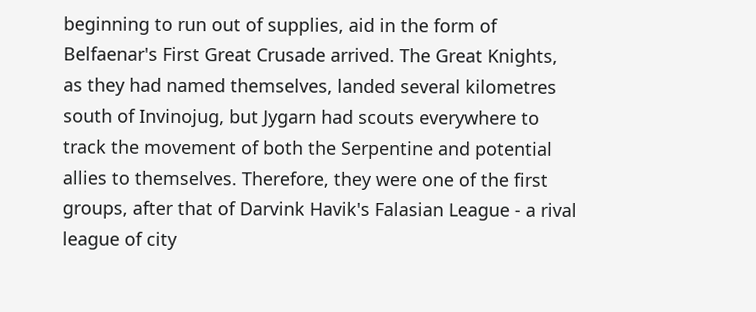beginning to run out of supplies, aid in the form of Belfaenar's First Great Crusade arrived. The Great Knights, as they had named themselves, landed several kilometres south of Invinojug, but Jygarn had scouts everywhere to track the movement of both the Serpentine and potential allies to themselves. Therefore, they were one of the first groups, after that of Darvink Havik's Falasian League - a rival league of city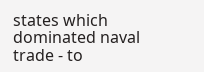states which dominated naval trade - to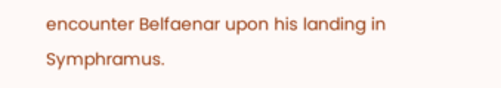encounter Belfaenar upon his landing in Symphramus.